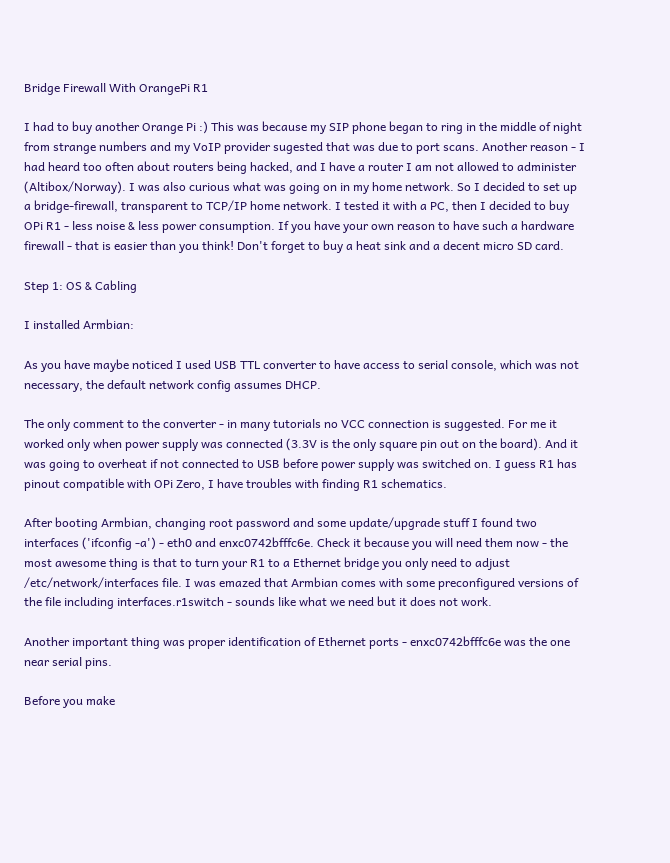Bridge Firewall With OrangePi R1

I had to buy another Orange Pi :) This was because my SIP phone began to ring in the middle of night from strange numbers and my VoIP provider sugested that was due to port scans. Another reason - I had heard too often about routers being hacked, and I have a router I am not allowed to administer (Altibox/Norway). I was also curious what was going on in my home network. So I decided to set up a bridge-firewall, transparent to TCP/IP home network. I tested it with a PC, then I decided to buy OPi R1 - less noise & less power consumption. If you have your own reason to have such a hardware firewall - that is easier than you think! Don't forget to buy a heat sink and a decent micro SD card.

Step 1: OS & Cabling

I installed Armbian:

As you have maybe noticed I used USB TTL converter to have access to serial console, which was not necessary, the default network config assumes DHCP.

The only comment to the converter - in many tutorials no VCC connection is suggested. For me it worked only when power supply was connected (3.3V is the only square pin out on the board). And it was going to overheat if not connected to USB before power supply was switched on. I guess R1 has pinout compatible with OPi Zero, I have troubles with finding R1 schematics.

After booting Armbian, changing root password and some update/upgrade stuff I found two interfaces ('ifconfig -a') - eth0 and enxc0742bfffc6e. Check it because you will need them now - the most awesome thing is that to turn your R1 to a Ethernet bridge you only need to adjust /etc/network/interfaces file. I was emazed that Armbian comes with some preconfigured versions of the file including interfaces.r1switch - sounds like what we need but it does not work.

Another important thing was proper identification of Ethernet ports - enxc0742bfffc6e was the one near serial pins.

Before you make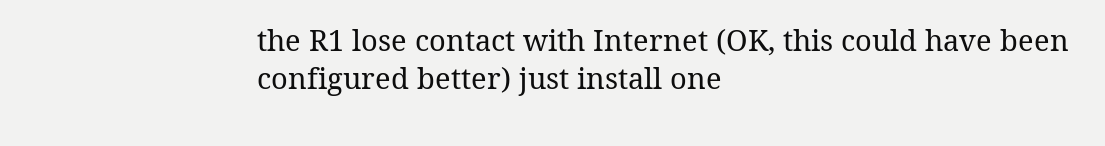the R1 lose contact with Internet (OK, this could have been configured better) just install one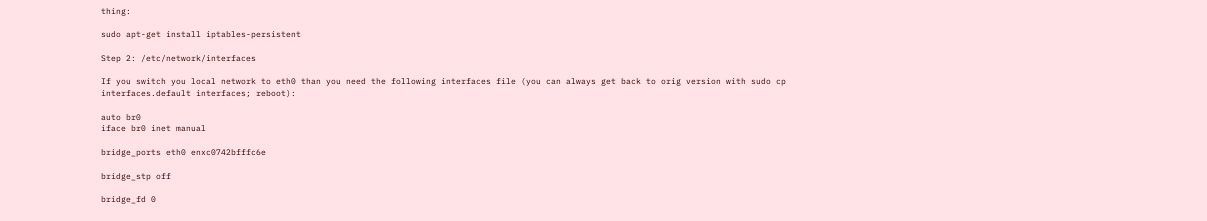thing:

sudo apt-get install iptables-persistent

Step 2: /etc/network/interfaces

If you switch you local network to eth0 than you need the following interfaces file (you can always get back to orig version with sudo cp interfaces.default interfaces; reboot):

auto br0
iface br0 inet manual

bridge_ports eth0 enxc0742bfffc6e

bridge_stp off

bridge_fd 0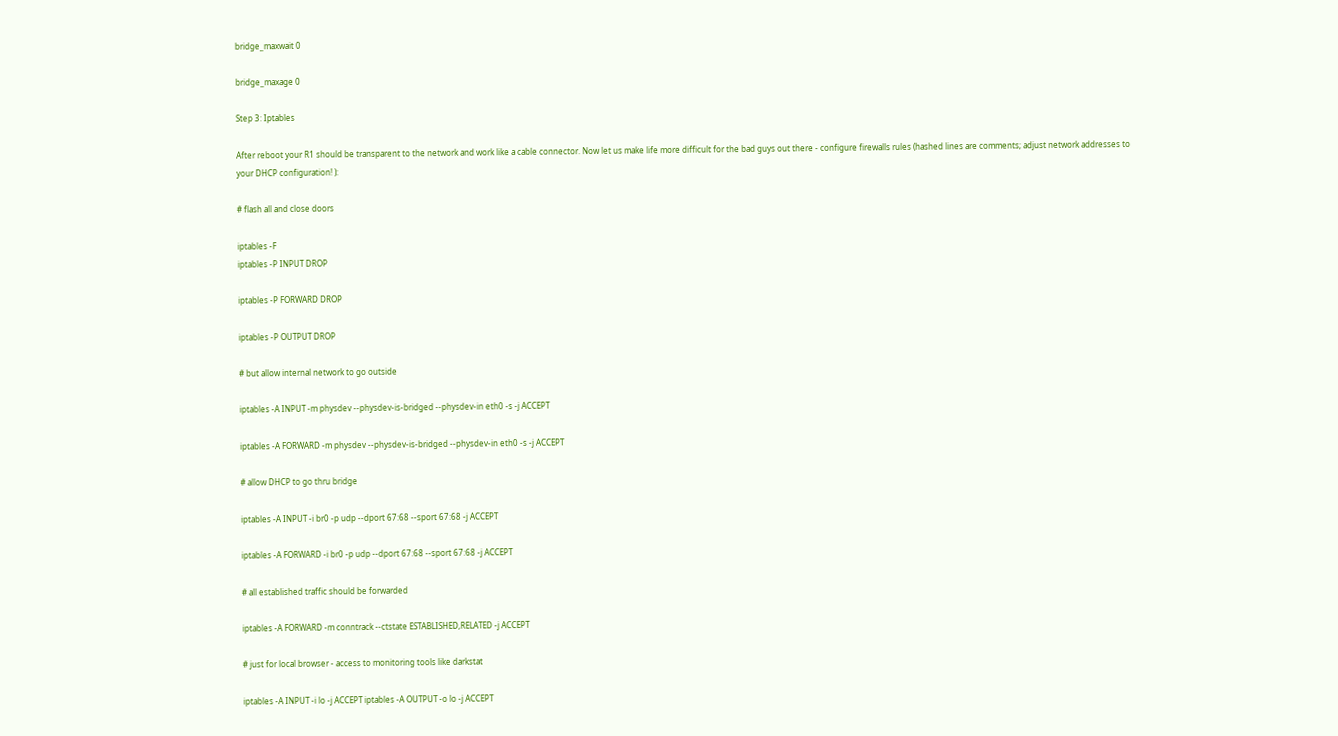bridge_maxwait 0

bridge_maxage 0

Step 3: Iptables

After reboot your R1 should be transparent to the network and work like a cable connector. Now let us make life more difficult for the bad guys out there - configure firewalls rules (hashed lines are comments; adjust network addresses to your DHCP configuration! ):

# flash all and close doors

iptables -F
iptables -P INPUT DROP

iptables -P FORWARD DROP

iptables -P OUTPUT DROP

# but allow internal network to go outside

iptables -A INPUT -m physdev --physdev-is-bridged --physdev-in eth0 -s -j ACCEPT

iptables -A FORWARD -m physdev --physdev-is-bridged --physdev-in eth0 -s -j ACCEPT

# allow DHCP to go thru bridge

iptables -A INPUT -i br0 -p udp --dport 67:68 --sport 67:68 -j ACCEPT

iptables -A FORWARD -i br0 -p udp --dport 67:68 --sport 67:68 -j ACCEPT

# all established traffic should be forwarded

iptables -A FORWARD -m conntrack --ctstate ESTABLISHED,RELATED -j ACCEPT

# just for local browser - access to monitoring tools like darkstat

iptables -A INPUT -i lo -j ACCEPT iptables -A OUTPUT -o lo -j ACCEPT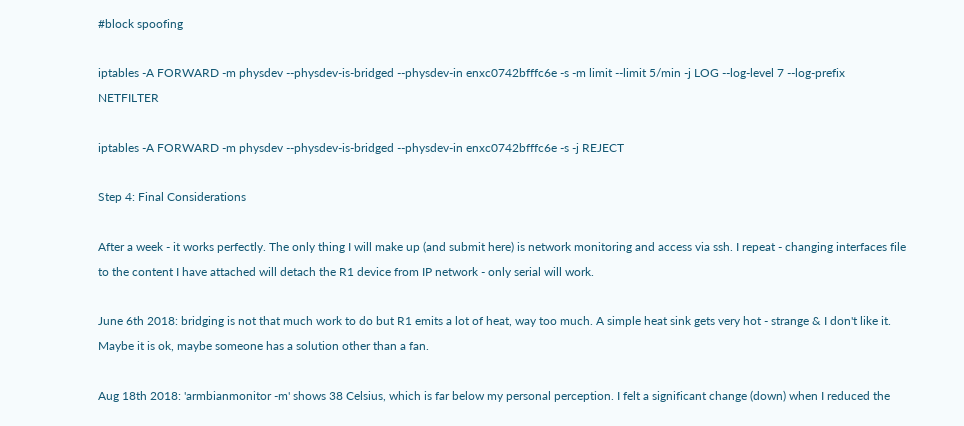#block spoofing

iptables -A FORWARD -m physdev --physdev-is-bridged --physdev-in enxc0742bfffc6e -s -m limit --limit 5/min -j LOG --log-level 7 --log-prefix NETFILTER

iptables -A FORWARD -m physdev --physdev-is-bridged --physdev-in enxc0742bfffc6e -s -j REJECT

Step 4: Final Considerations

After a week - it works perfectly. The only thing I will make up (and submit here) is network monitoring and access via ssh. I repeat - changing interfaces file to the content I have attached will detach the R1 device from IP network - only serial will work.

June 6th 2018: bridging is not that much work to do but R1 emits a lot of heat, way too much. A simple heat sink gets very hot - strange & I don't like it. Maybe it is ok, maybe someone has a solution other than a fan.

Aug 18th 2018: 'armbianmonitor -m' shows 38 Celsius, which is far below my personal perception. I felt a significant change (down) when I reduced the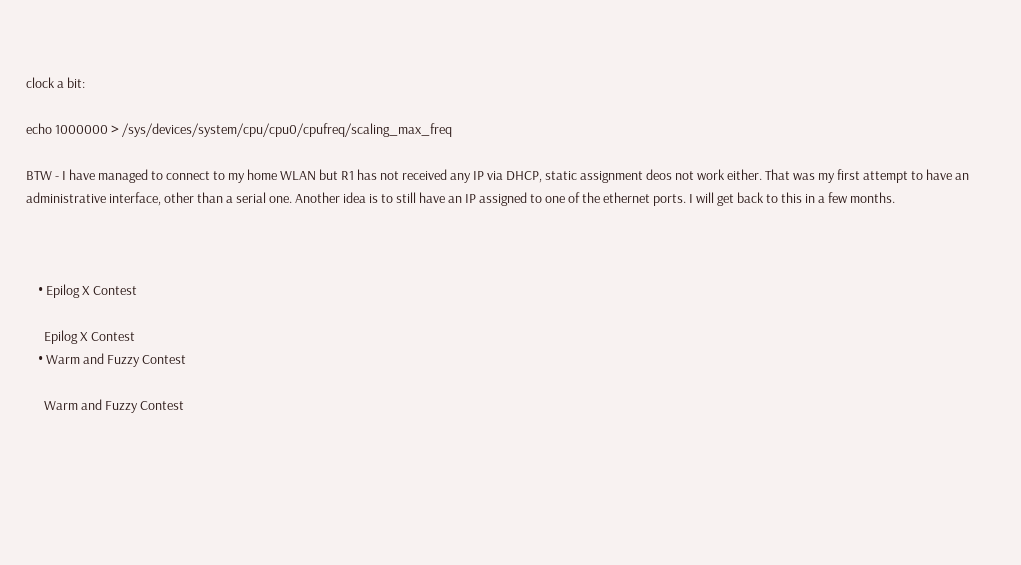clock a bit:

echo 1000000 > /sys/devices/system/cpu/cpu0/cpufreq/scaling_max_freq

BTW - I have managed to connect to my home WLAN but R1 has not received any IP via DHCP, static assignment deos not work either. That was my first attempt to have an administrative interface, other than a serial one. Another idea is to still have an IP assigned to one of the ethernet ports. I will get back to this in a few months.



    • Epilog X Contest

      Epilog X Contest
    • Warm and Fuzzy Contest

      Warm and Fuzzy Contest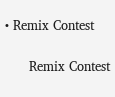• Remix Contest

      Remix Contest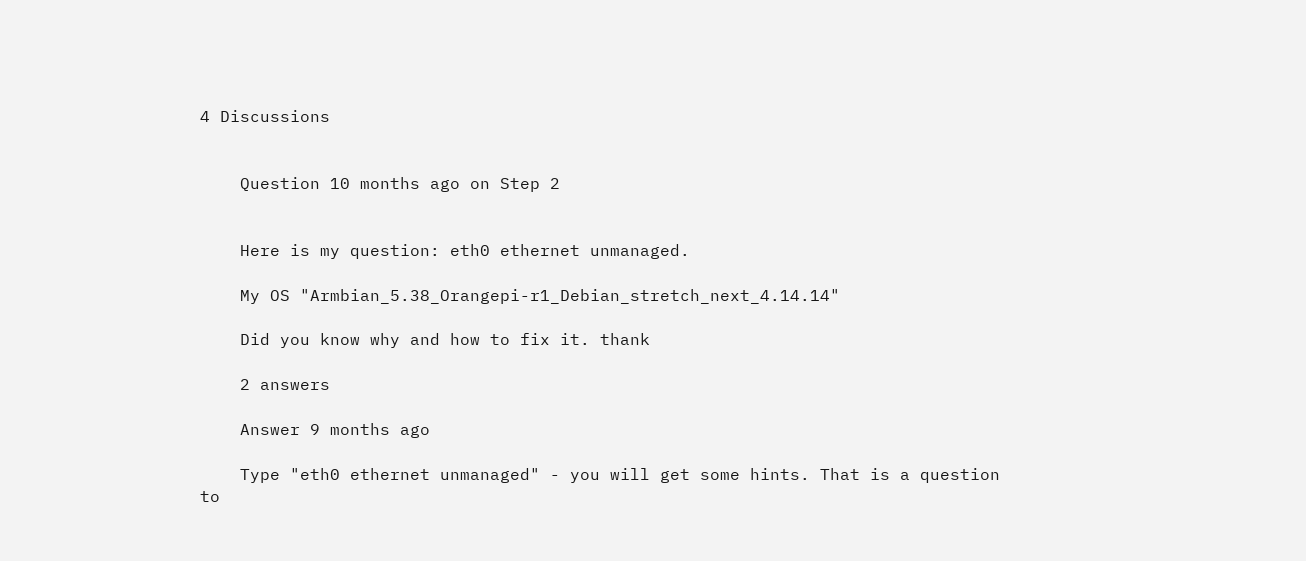4 Discussions


    Question 10 months ago on Step 2


    Here is my question: eth0 ethernet unmanaged.

    My OS "Armbian_5.38_Orangepi-r1_Debian_stretch_next_4.14.14"

    Did you know why and how to fix it. thank

    2 answers

    Answer 9 months ago

    Type "eth0 ethernet unmanaged" - you will get some hints. That is a question to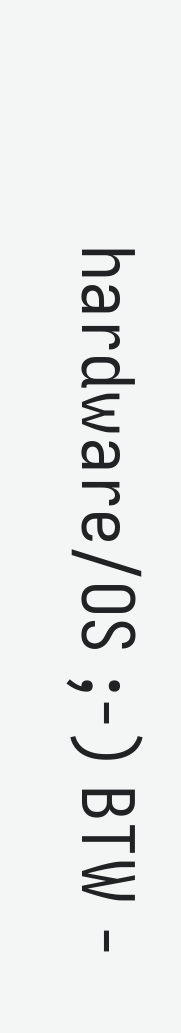hardware/OS ;-) BTW -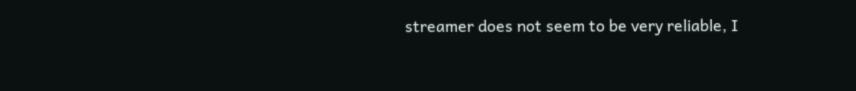streamer does not seem to be very reliable, I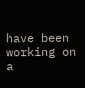have been working on a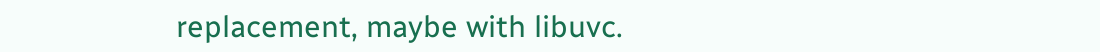replacement, maybe with libuvc.